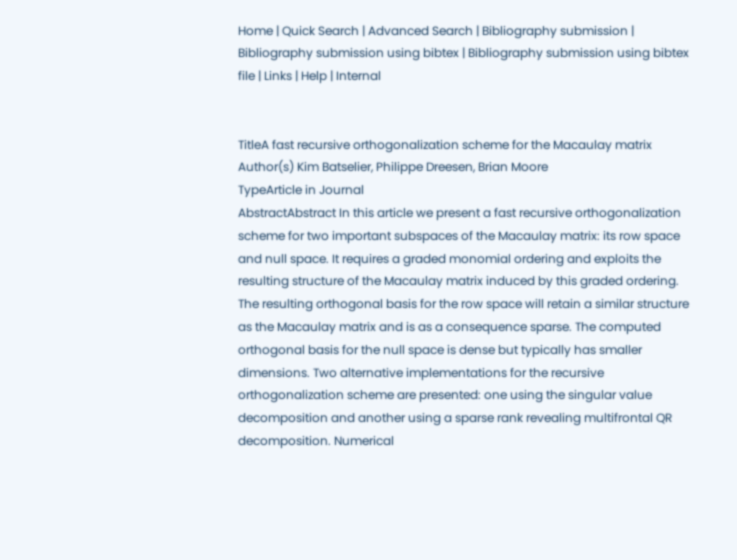Home | Quick Search | Advanced Search | Bibliography submission | Bibliography submission using bibtex | Bibliography submission using bibtex file | Links | Help | Internal


TitleA fast recursive orthogonalization scheme for the Macaulay matrix
Author(s) Kim Batselier, Philippe Dreesen, Brian Moore
TypeArticle in Journal
AbstractAbstract In this article we present a fast recursive orthogonalization scheme for two important subspaces of the Macaulay matrix: its row space and null space. It requires a graded monomial ordering and exploits the resulting structure of the Macaulay matrix induced by this graded ordering. The resulting orthogonal basis for the row space will retain a similar structure as the Macaulay matrix and is as a consequence sparse. The computed orthogonal basis for the null space is dense but typically has smaller dimensions. Two alternative implementations for the recursive orthogonalization scheme are presented: one using the singular value decomposition and another using a sparse rank revealing multifrontal QR decomposition. Numerical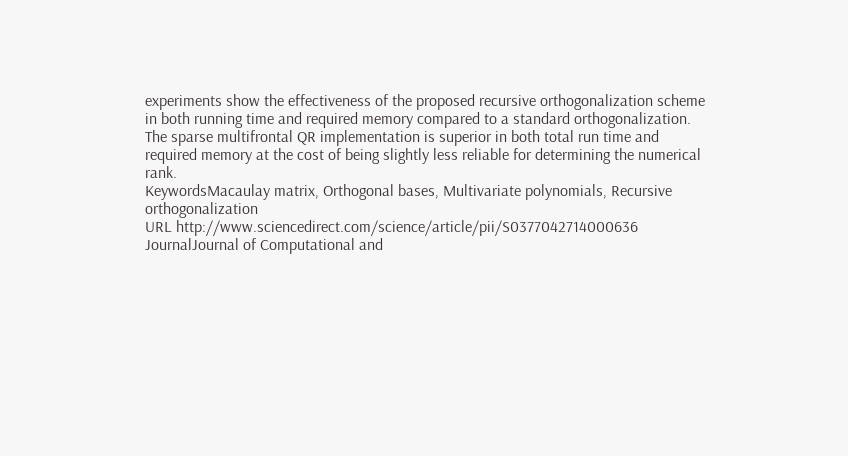experiments show the effectiveness of the proposed recursive orthogonalization scheme in both running time and required memory compared to a standard orthogonalization. The sparse multifrontal QR implementation is superior in both total run time and required memory at the cost of being slightly less reliable for determining the numerical rank.
KeywordsMacaulay matrix, Orthogonal bases, Multivariate polynomials, Recursive orthogonalization
URL http://www.sciencedirect.com/science/article/pii/S0377042714000636
JournalJournal of Computational and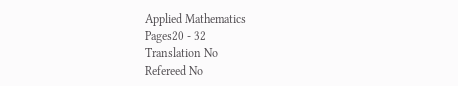Applied Mathematics
Pages20 - 32
Translation No
Refereed No